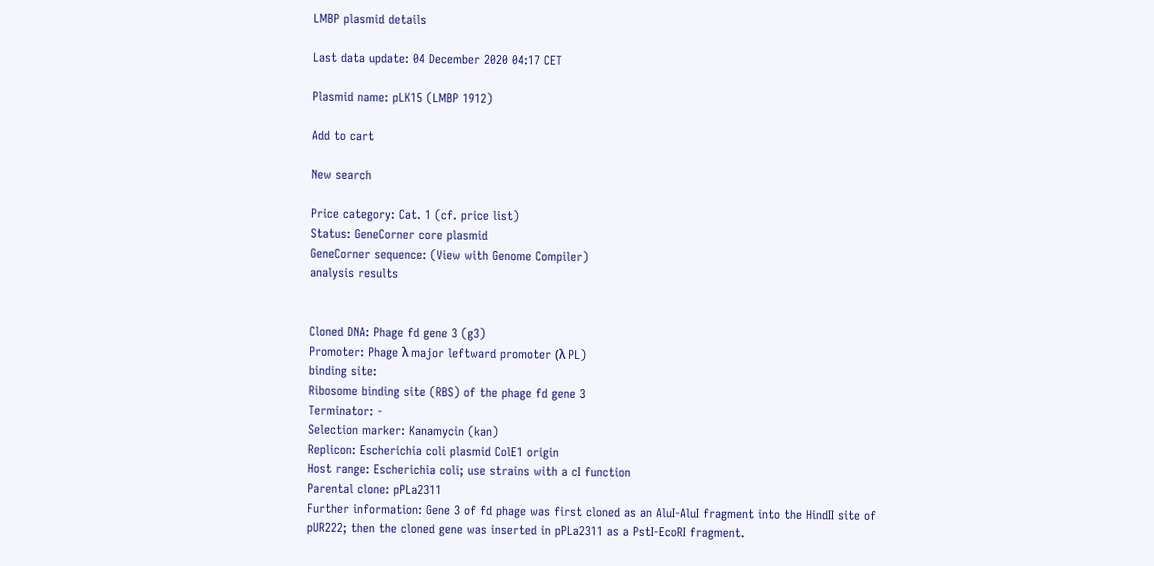LMBP plasmid details

Last data update: 04 December 2020 04:17 CET

Plasmid name: pLK15 (LMBP 1912)

Add to cart

New search

Price category: Cat. 1 (cf. price list)
Status: GeneCorner core plasmid
GeneCorner sequence: (View with Genome Compiler)
analysis results


Cloned DNA: Phage fd gene 3 (g3)
Promoter: Phage λ major leftward promoter (λ PL)
binding site:
Ribosome binding site (RBS) of the phage fd gene 3
Terminator: -
Selection marker: Kanamycin (kan)
Replicon: Escherichia coli plasmid ColE1 origin
Host range: Escherichia coli; use strains with a cI function
Parental clone: pPLa2311
Further information: Gene 3 of fd phage was first cloned as an AluI-AluI fragment into the HindII site of pUR222; then the cloned gene was inserted in pPLa2311 as a PstI-EcoRI fragment.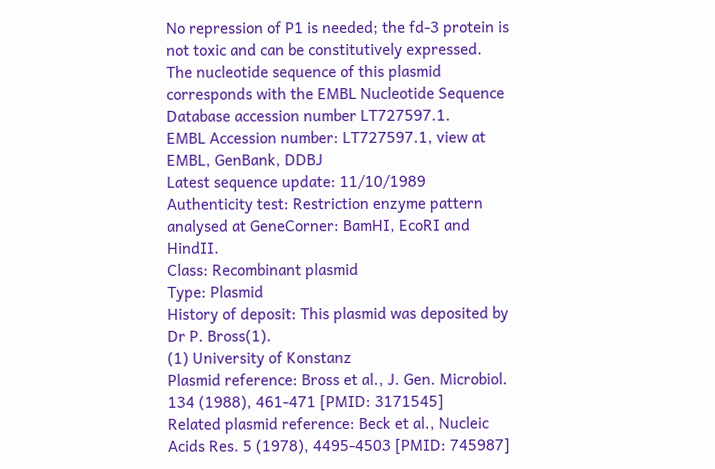No repression of P1 is needed; the fd-3 protein is not toxic and can be constitutively expressed.
The nucleotide sequence of this plasmid corresponds with the EMBL Nucleotide Sequence Database accession number LT727597.1.
EMBL Accession number: LT727597.1, view at EMBL, GenBank, DDBJ
Latest sequence update: 11/10/1989
Authenticity test: Restriction enzyme pattern analysed at GeneCorner: BamHI, EcoRI and HindII.
Class: Recombinant plasmid
Type: Plasmid
History of deposit: This plasmid was deposited by Dr P. Bross(1).
(1) University of Konstanz
Plasmid reference: Bross et al., J. Gen. Microbiol. 134 (1988), 461-471 [PMID: 3171545]
Related plasmid reference: Beck et al., Nucleic Acids Res. 5 (1978), 4495-4503 [PMID: 745987]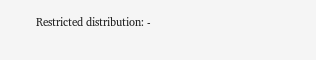Restricted distribution: -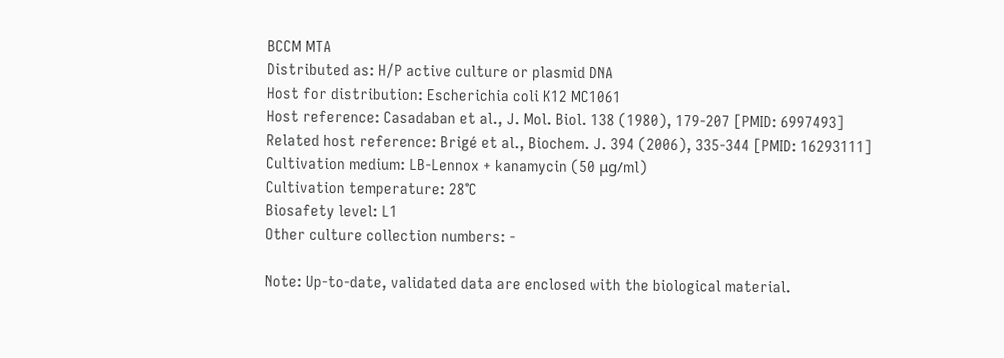BCCM MTA
Distributed as: H/P active culture or plasmid DNA
Host for distribution: Escherichia coli K12 MC1061
Host reference: Casadaban et al., J. Mol. Biol. 138 (1980), 179-207 [PMID: 6997493]
Related host reference: Brigé et al., Biochem. J. 394 (2006), 335-344 [PMID: 16293111]
Cultivation medium: LB-Lennox + kanamycin (50 μg/ml)
Cultivation temperature: 28°C
Biosafety level: L1
Other culture collection numbers: -

Note: Up-to-date, validated data are enclosed with the biological material.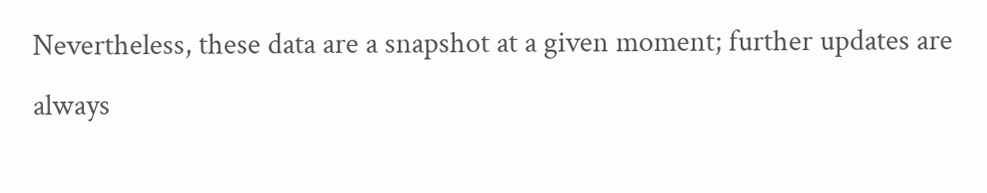Nevertheless, these data are a snapshot at a given moment; further updates are always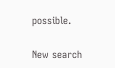possible.

New search